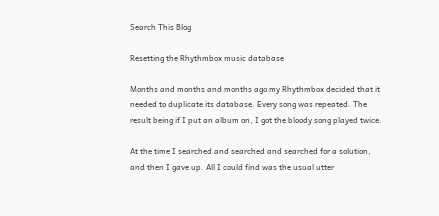Search This Blog

Resetting the Rhythmbox music database

Months and months and months ago my Rhythmbox decided that it needed to duplicate its database. Every song was repeated. The result being if I put an album on, I got the bloody song played twice.

At the time I searched and searched and searched for a solution, and then I gave up. All I could find was the usual utter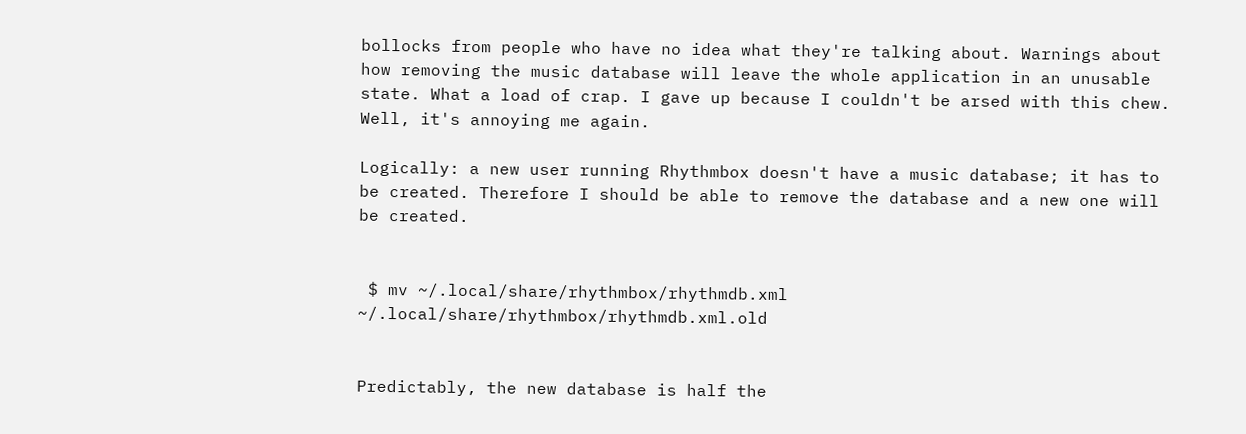bollocks from people who have no idea what they're talking about. Warnings about how removing the music database will leave the whole application in an unusable state. What a load of crap. I gave up because I couldn't be arsed with this chew. Well, it's annoying me again.

Logically: a new user running Rhythmbox doesn't have a music database; it has to be created. Therefore I should be able to remove the database and a new one will be created.


 $ mv ~/.local/share/rhythmbox/rhythmdb.xml ~/.local/share/rhythmbox/rhythmdb.xml.old


Predictably, the new database is half the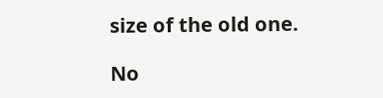size of the old one.

No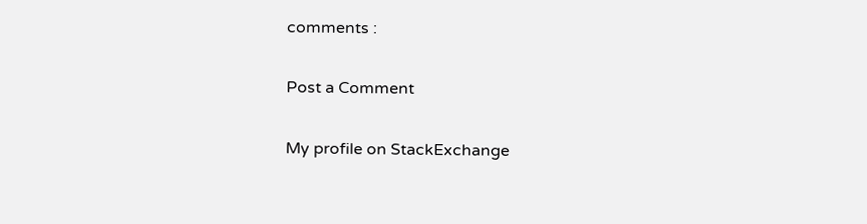comments :

Post a Comment

My profile on StackExchange